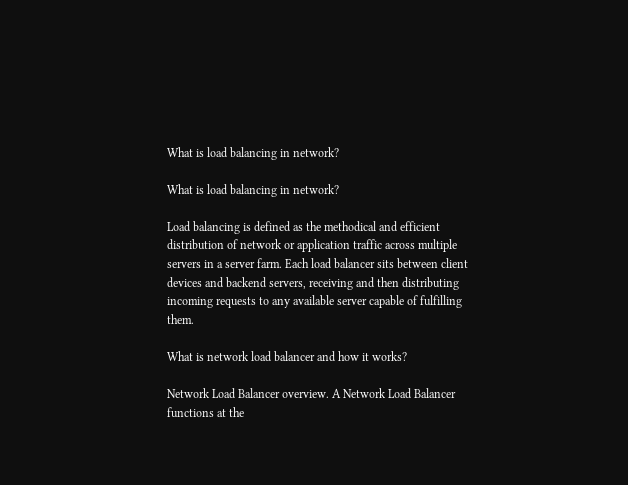What is load balancing in network?

What is load balancing in network?

Load balancing is defined as the methodical and efficient distribution of network or application traffic across multiple servers in a server farm. Each load balancer sits between client devices and backend servers, receiving and then distributing incoming requests to any available server capable of fulfilling them.

What is network load balancer and how it works?

Network Load Balancer overview. A Network Load Balancer functions at the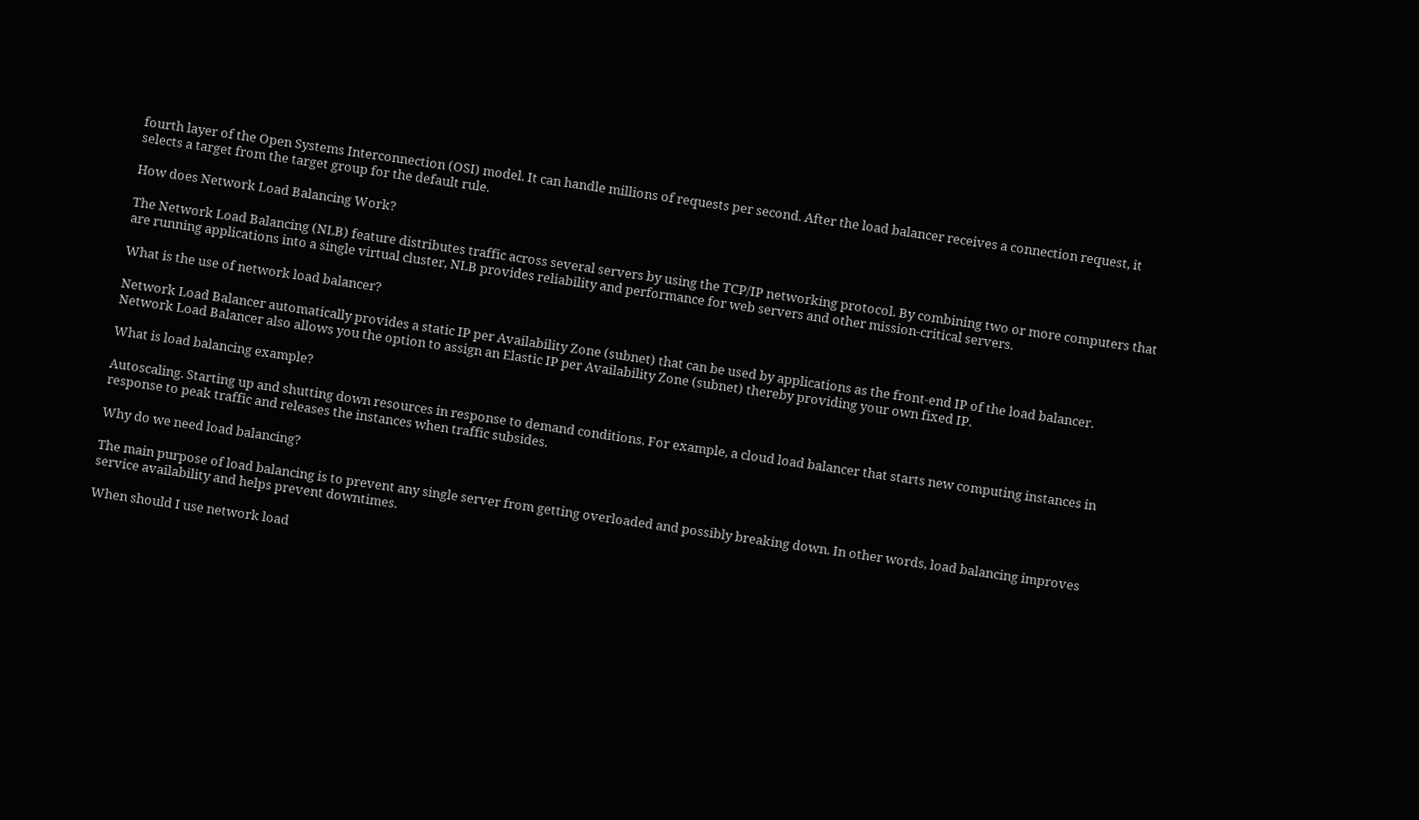fourth layer of the Open Systems Interconnection (OSI) model. It can handle millions of requests per second. After the load balancer receives a connection request, it selects a target from the target group for the default rule.

How does Network Load Balancing Work?

The Network Load Balancing (NLB) feature distributes traffic across several servers by using the TCP/IP networking protocol. By combining two or more computers that are running applications into a single virtual cluster, NLB provides reliability and performance for web servers and other mission-critical servers.

What is the use of network load balancer?

Network Load Balancer automatically provides a static IP per Availability Zone (subnet) that can be used by applications as the front-end IP of the load balancer. Network Load Balancer also allows you the option to assign an Elastic IP per Availability Zone (subnet) thereby providing your own fixed IP.

What is load balancing example?

Autoscaling. Starting up and shutting down resources in response to demand conditions. For example, a cloud load balancer that starts new computing instances in response to peak traffic and releases the instances when traffic subsides.

Why do we need load balancing?

The main purpose of load balancing is to prevent any single server from getting overloaded and possibly breaking down. In other words, load balancing improves service availability and helps prevent downtimes.

When should I use network load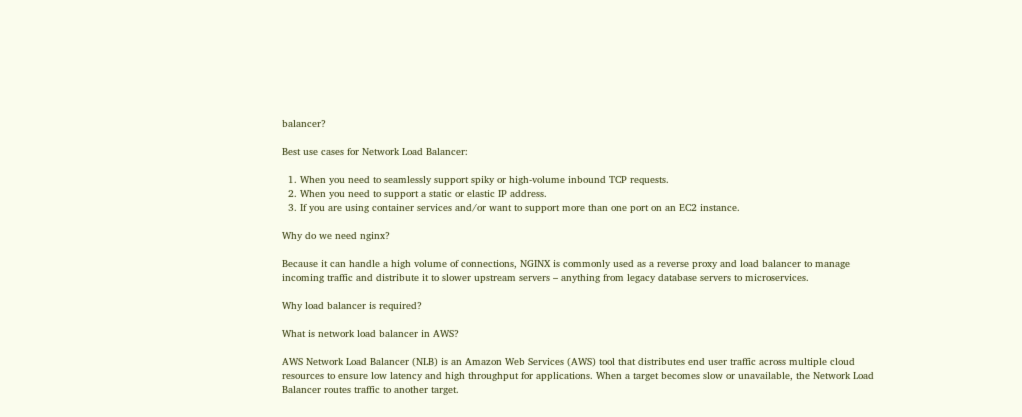balancer?

Best use cases for Network Load Balancer:

  1. When you need to seamlessly support spiky or high-volume inbound TCP requests.
  2. When you need to support a static or elastic IP address.
  3. If you are using container services and/or want to support more than one port on an EC2 instance.

Why do we need nginx?

Because it can handle a high volume of connections, NGINX is commonly used as a reverse proxy and load balancer to manage incoming traffic and distribute it to slower upstream servers – anything from legacy database servers to microservices.

Why load balancer is required?

What is network load balancer in AWS?

AWS Network Load Balancer (NLB) is an Amazon Web Services (AWS) tool that distributes end user traffic across multiple cloud resources to ensure low latency and high throughput for applications. When a target becomes slow or unavailable, the Network Load Balancer routes traffic to another target.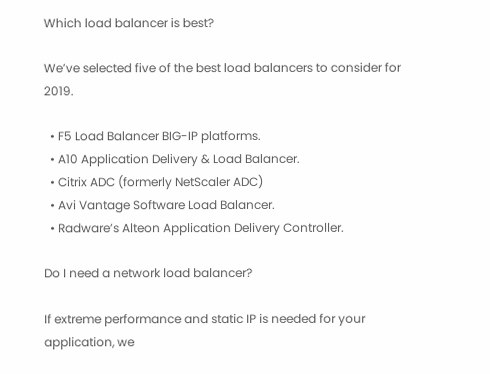Which load balancer is best?

We’ve selected five of the best load balancers to consider for 2019.

  • F5 Load Balancer BIG-IP platforms.
  • A10 Application Delivery & Load Balancer.
  • Citrix ADC (formerly NetScaler ADC)
  • Avi Vantage Software Load Balancer.
  • Radware’s Alteon Application Delivery Controller.

Do I need a network load balancer?

If extreme performance and static IP is needed for your application, we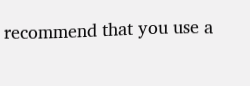recommend that you use a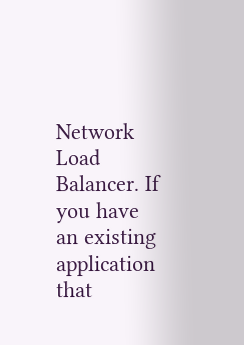Network Load Balancer. If you have an existing application that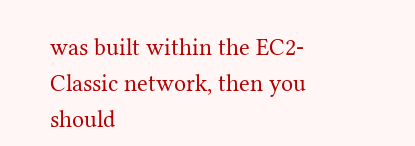was built within the EC2-Classic network, then you should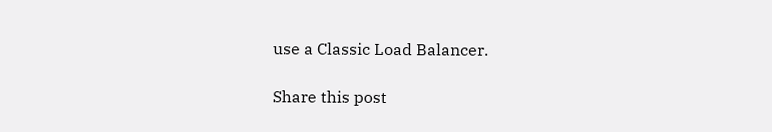use a Classic Load Balancer.

Share this post